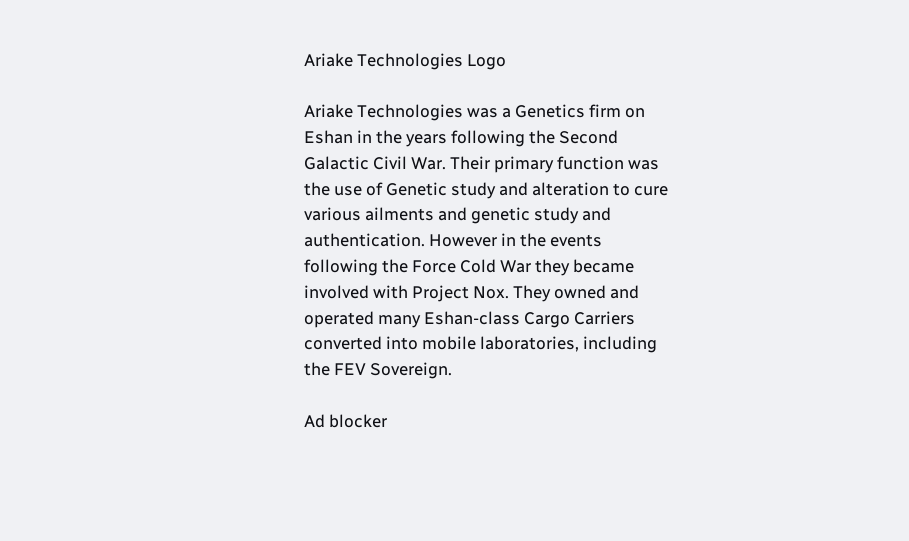Ariake Technologies Logo

Ariake Technologies was a Genetics firm on Eshan in the years following the Second Galactic Civil War. Their primary function was the use of Genetic study and alteration to cure various ailments and genetic study and authentication. However in the events following the Force Cold War they became involved with Project Nox. They owned and operated many Eshan-class Cargo Carriers converted into mobile laboratories, including the FEV Sovereign.

Ad blocker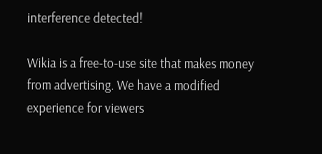interference detected!

Wikia is a free-to-use site that makes money from advertising. We have a modified experience for viewers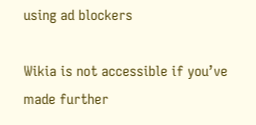using ad blockers

Wikia is not accessible if you’ve made further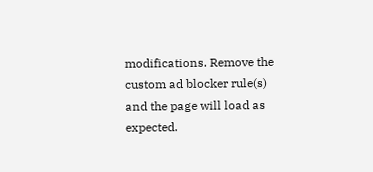modifications. Remove the custom ad blocker rule(s) and the page will load as expected.